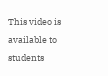This video is available to students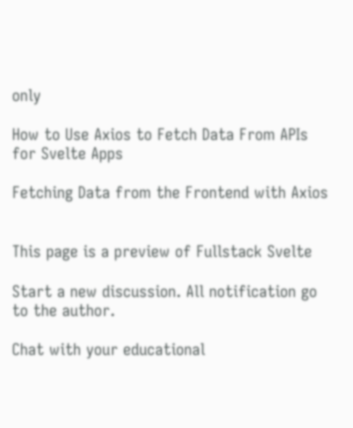only

How to Use Axios to Fetch Data From APIs for Svelte Apps

Fetching Data from the Frontend with Axios


This page is a preview of Fullstack Svelte

Start a new discussion. All notification go to the author.

Chat with your educational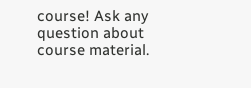course! Ask any question about course material.